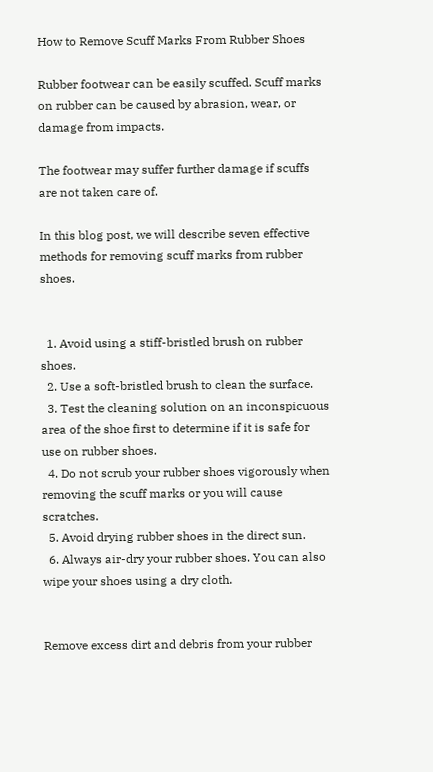How to Remove Scuff Marks From Rubber Shoes

Rubber footwear can be easily scuffed. Scuff marks on rubber can be caused by abrasion, wear, or damage from impacts.

The footwear may suffer further damage if scuffs are not taken care of.

In this blog post, we will describe seven effective methods for removing scuff marks from rubber shoes.


  1. Avoid using a stiff-bristled brush on rubber shoes.
  2. Use a soft-bristled brush to clean the surface.
  3. Test the cleaning solution on an inconspicuous area of the shoe first to determine if it is safe for use on rubber shoes.
  4. Do not scrub your rubber shoes vigorously when removing the scuff marks or you will cause scratches.
  5. Avoid drying rubber shoes in the direct sun.
  6. Always air-dry your rubber shoes. You can also wipe your shoes using a dry cloth.


Remove excess dirt and debris from your rubber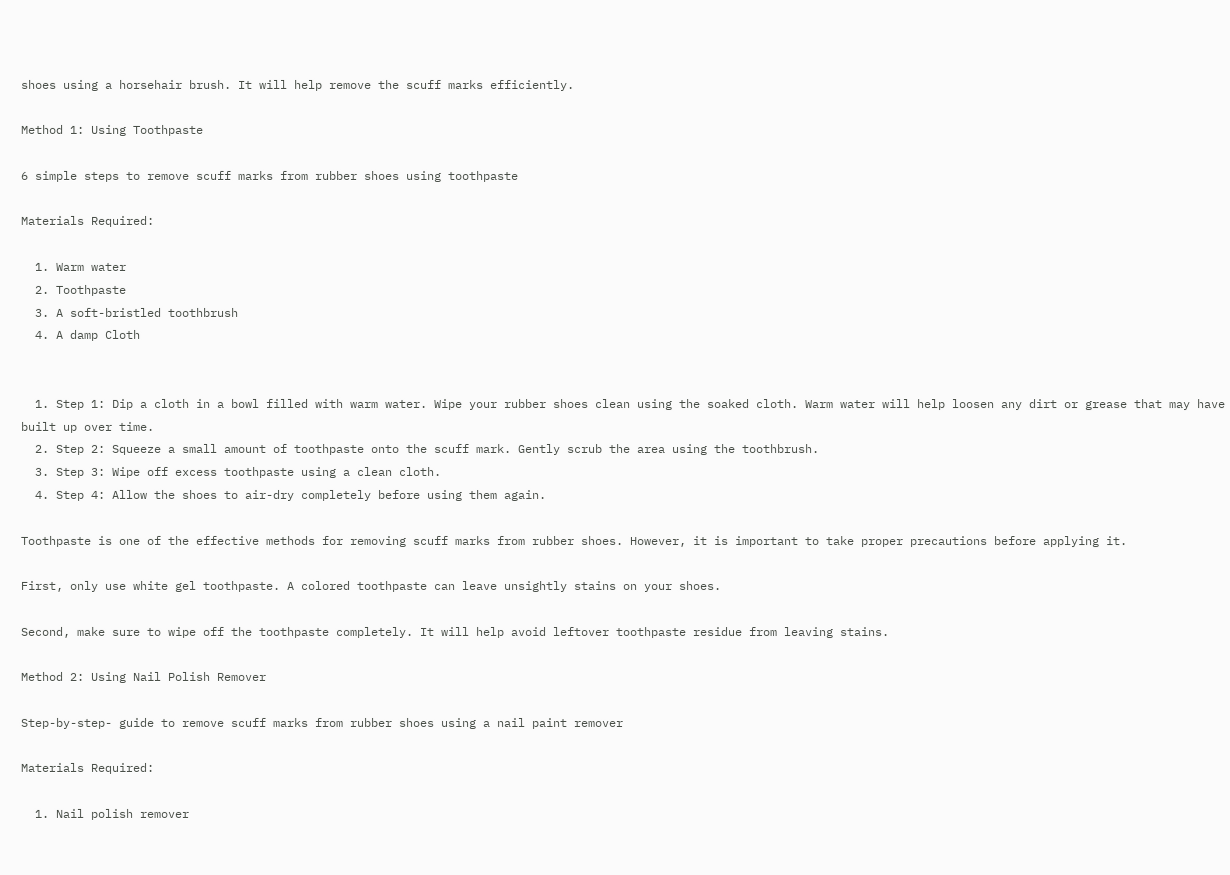shoes using a horsehair brush. It will help remove the scuff marks efficiently.

Method 1: Using Toothpaste

6 simple steps to remove scuff marks from rubber shoes using toothpaste

Materials Required:

  1. Warm water
  2. Toothpaste
  3. A soft-bristled toothbrush
  4. A damp Cloth


  1. Step 1: Dip a cloth in a bowl filled with warm water. Wipe your rubber shoes clean using the soaked cloth. Warm water will help loosen any dirt or grease that may have built up over time.
  2. Step 2: Squeeze a small amount of toothpaste onto the scuff mark. Gently scrub the area using the toothbrush.
  3. Step 3: Wipe off excess toothpaste using a clean cloth.
  4. Step 4: Allow the shoes to air-dry completely before using them again.

Toothpaste is one of the effective methods for removing scuff marks from rubber shoes. However, it is important to take proper precautions before applying it.

First, only use white gel toothpaste. A colored toothpaste can leave unsightly stains on your shoes.

Second, make sure to wipe off the toothpaste completely. It will help avoid leftover toothpaste residue from leaving stains.

Method 2: Using Nail Polish Remover

Step-by-step- guide to remove scuff marks from rubber shoes using a nail paint remover

Materials Required:

  1. Nail polish remover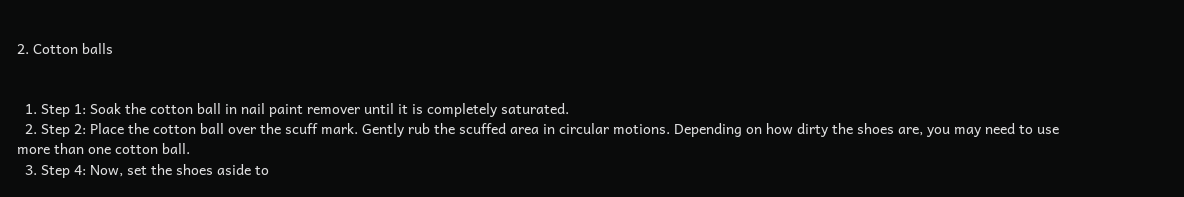2. Cotton balls


  1. Step 1: Soak the cotton ball in nail paint remover until it is completely saturated.
  2. Step 2: Place the cotton ball over the scuff mark. Gently rub the scuffed area in circular motions. Depending on how dirty the shoes are, you may need to use more than one cotton ball.
  3. Step 4: Now, set the shoes aside to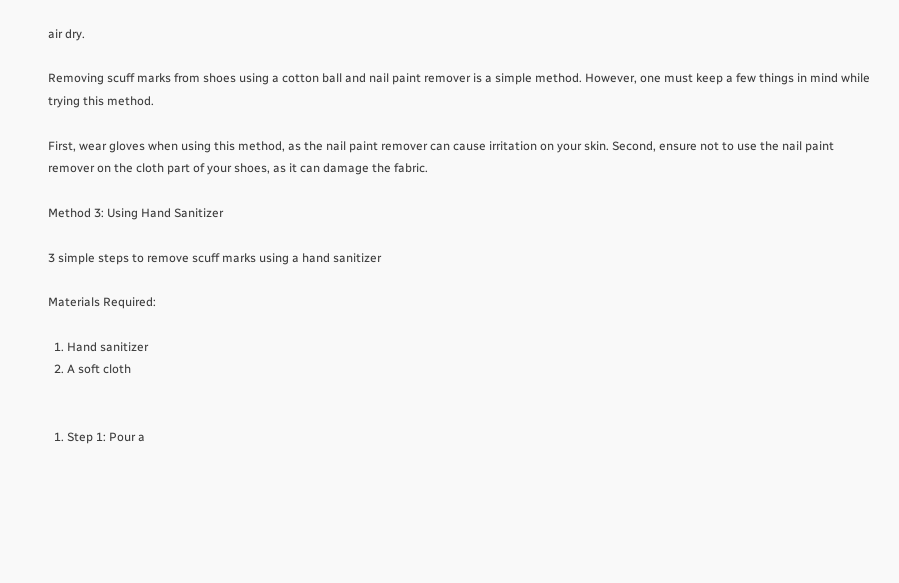air dry.

Removing scuff marks from shoes using a cotton ball and nail paint remover is a simple method. However, one must keep a few things in mind while trying this method.

First, wear gloves when using this method, as the nail paint remover can cause irritation on your skin. Second, ensure not to use the nail paint remover on the cloth part of your shoes, as it can damage the fabric.

Method 3: Using Hand Sanitizer

3 simple steps to remove scuff marks using a hand sanitizer

Materials Required:

  1. Hand sanitizer
  2. A soft cloth


  1. Step 1: Pour a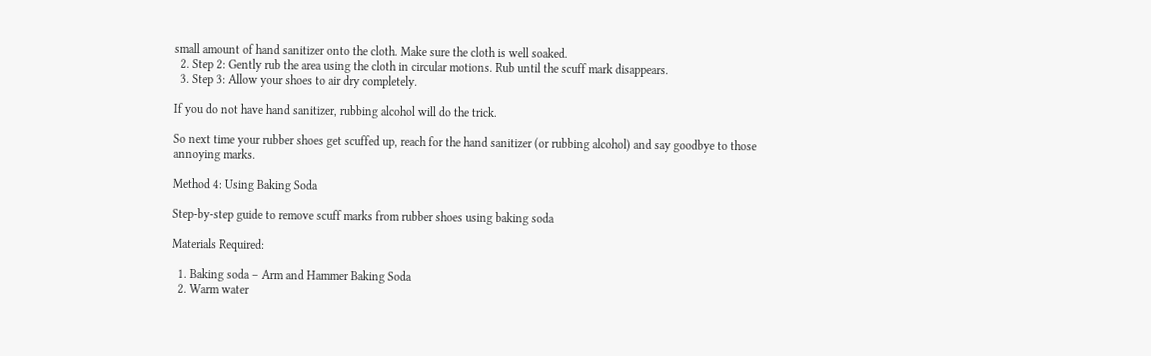small amount of hand sanitizer onto the cloth. Make sure the cloth is well soaked.
  2. Step 2: Gently rub the area using the cloth in circular motions. Rub until the scuff mark disappears.
  3. Step 3: Allow your shoes to air dry completely.

If you do not have hand sanitizer, rubbing alcohol will do the trick.

So next time your rubber shoes get scuffed up, reach for the hand sanitizer (or rubbing alcohol) and say goodbye to those annoying marks.

Method 4: Using Baking Soda

Step-by-step guide to remove scuff marks from rubber shoes using baking soda

Materials Required:

  1. Baking soda – Arm and Hammer Baking Soda
  2. Warm water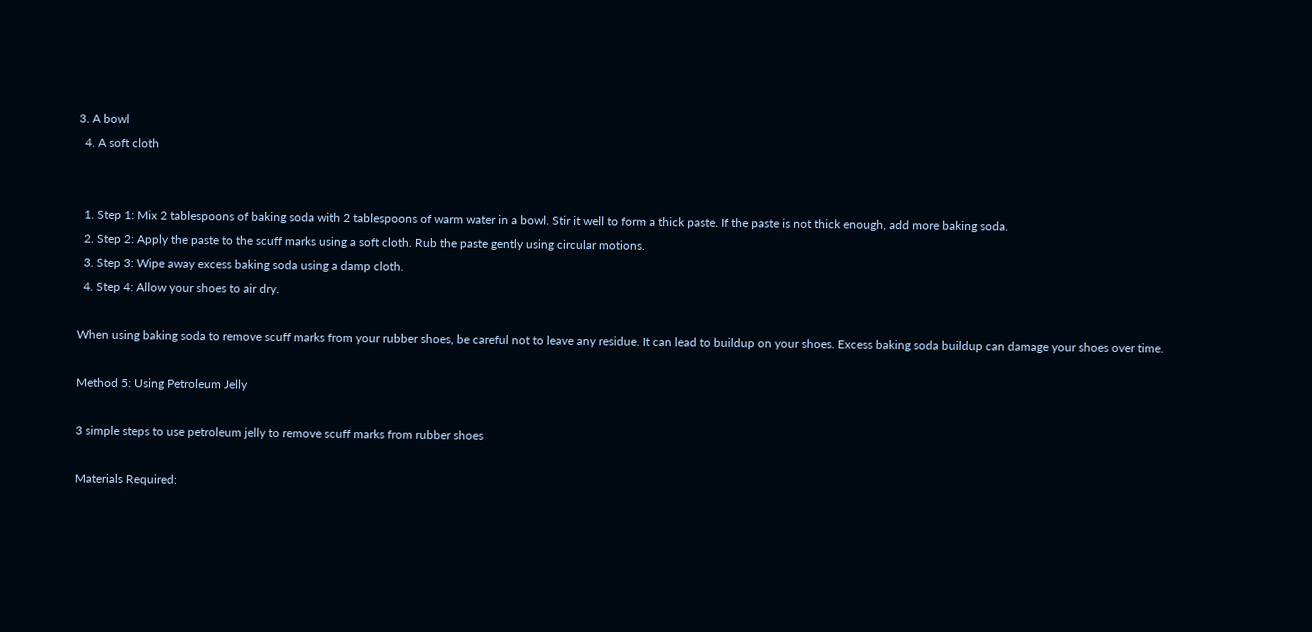3. A bowl
  4. A soft cloth


  1. Step 1: Mix 2 tablespoons of baking soda with 2 tablespoons of warm water in a bowl. Stir it well to form a thick paste. If the paste is not thick enough, add more baking soda.
  2. Step 2: Apply the paste to the scuff marks using a soft cloth. Rub the paste gently using circular motions.
  3. Step 3: Wipe away excess baking soda using a damp cloth.
  4. Step 4: Allow your shoes to air dry.

When using baking soda to remove scuff marks from your rubber shoes, be careful not to leave any residue. It can lead to buildup on your shoes. Excess baking soda buildup can damage your shoes over time.

Method 5: Using Petroleum Jelly

3 simple steps to use petroleum jelly to remove scuff marks from rubber shoes

Materials Required: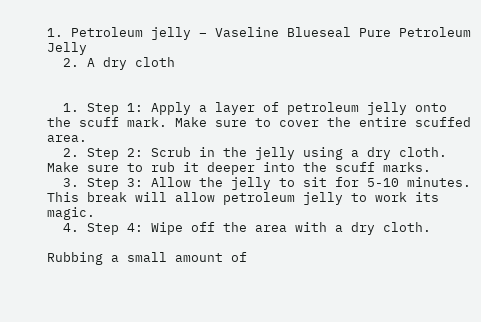1. Petroleum jelly – Vaseline Blueseal Pure Petroleum Jelly
  2. A dry cloth


  1. Step 1: Apply a layer of petroleum jelly onto the scuff mark. Make sure to cover the entire scuffed area.
  2. Step 2: Scrub in the jelly using a dry cloth. Make sure to rub it deeper into the scuff marks.
  3. Step 3: Allow the jelly to sit for 5-10 minutes. This break will allow petroleum jelly to work its magic.
  4. Step 4: Wipe off the area with a dry cloth.

Rubbing a small amount of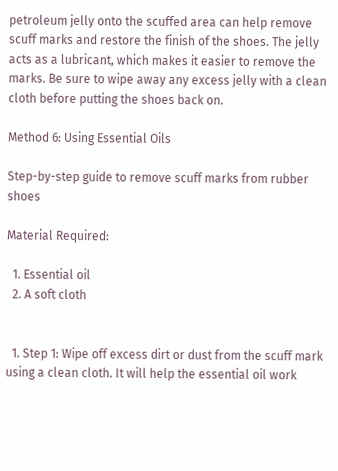petroleum jelly onto the scuffed area can help remove scuff marks and restore the finish of the shoes. The jelly acts as a lubricant, which makes it easier to remove the marks. Be sure to wipe away any excess jelly with a clean cloth before putting the shoes back on.

Method 6: Using Essential Oils

Step-by-step guide to remove scuff marks from rubber shoes

Material Required:

  1. Essential oil
  2. A soft cloth


  1. Step 1: Wipe off excess dirt or dust from the scuff mark using a clean cloth. It will help the essential oil work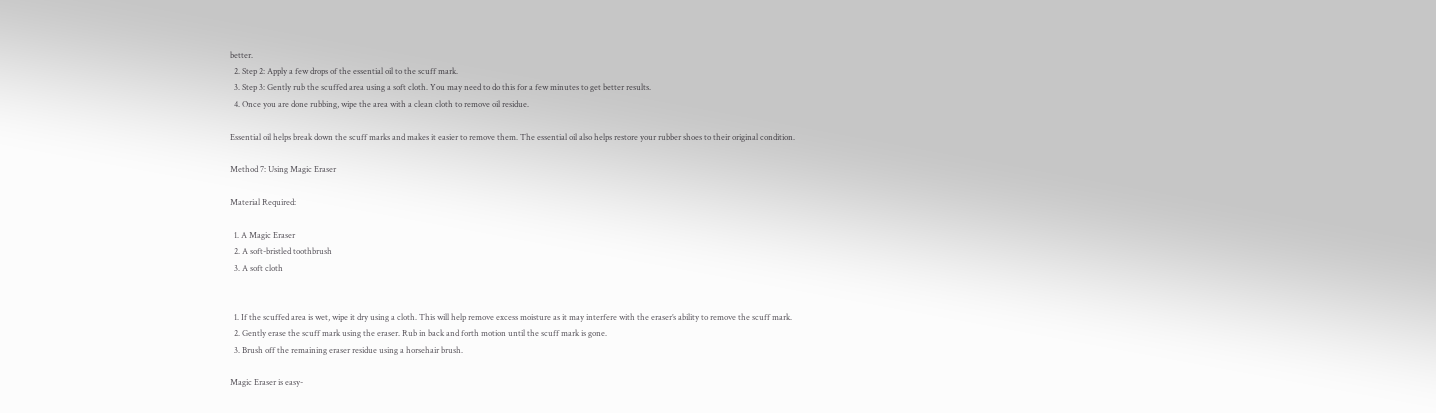better.
  2. Step 2: Apply a few drops of the essential oil to the scuff mark.
  3. Step 3: Gently rub the scuffed area using a soft cloth. You may need to do this for a few minutes to get better results.
  4. Once you are done rubbing, wipe the area with a clean cloth to remove oil residue.

Essential oil helps break down the scuff marks and makes it easier to remove them. The essential oil also helps restore your rubber shoes to their original condition.

Method 7: Using Magic Eraser

Material Required:

  1. A Magic Eraser
  2. A soft-bristled toothbrush
  3. A soft cloth


  1. If the scuffed area is wet, wipe it dry using a cloth. This will help remove excess moisture as it may interfere with the eraser’s ability to remove the scuff mark.
  2. Gently erase the scuff mark using the eraser. Rub in back and forth motion until the scuff mark is gone.
  3. Brush off the remaining eraser residue using a horsehair brush.

Magic Eraser is easy-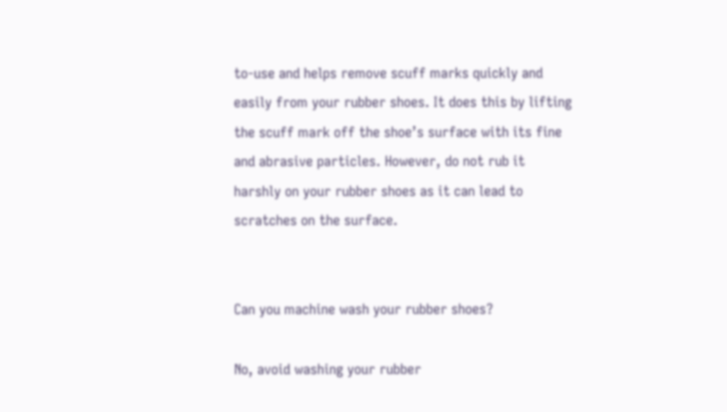to-use and helps remove scuff marks quickly and easily from your rubber shoes. It does this by lifting the scuff mark off the shoe’s surface with its fine and abrasive particles. However, do not rub it harshly on your rubber shoes as it can lead to scratches on the surface.


Can you machine wash your rubber shoes?

No, avoid washing your rubber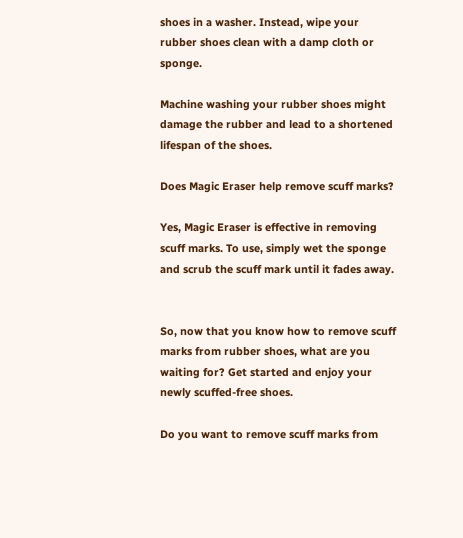shoes in a washer. Instead, wipe your rubber shoes clean with a damp cloth or sponge.

Machine washing your rubber shoes might damage the rubber and lead to a shortened lifespan of the shoes.

Does Magic Eraser help remove scuff marks?

Yes, Magic Eraser is effective in removing scuff marks. To use, simply wet the sponge and scrub the scuff mark until it fades away.


So, now that you know how to remove scuff marks from rubber shoes, what are you waiting for? Get started and enjoy your newly scuffed-free shoes.

Do you want to remove scuff marks from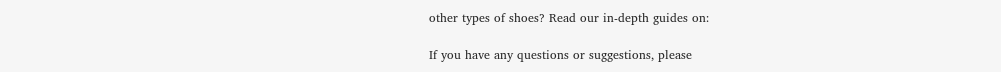other types of shoes? Read our in-depth guides on:

If you have any questions or suggestions, please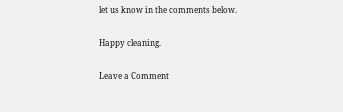let us know in the comments below.

Happy cleaning.

Leave a Comment